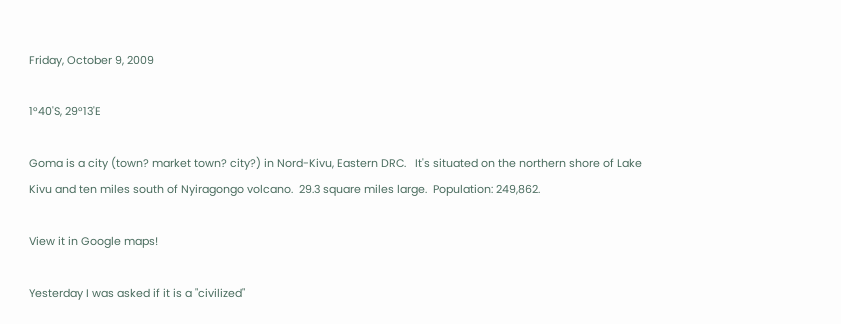Friday, October 9, 2009

1°40'S, 29°13'E

Goma is a city (town? market town? city?) in Nord-Kivu, Eastern DRC.   It's situated on the northern shore of Lake Kivu and ten miles south of Nyiragongo volcano.  29.3 square miles large.  Population: 249,862.

View it in Google maps!

Yesterday I was asked if it is a "civilized"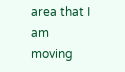area that I am moving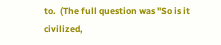to.  (The full question was "So is it civilized,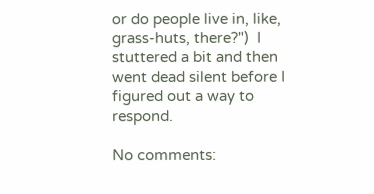or do people live in, like, grass-huts, there?")  I stuttered a bit and then went dead silent before I figured out a way to respond.

No comments: